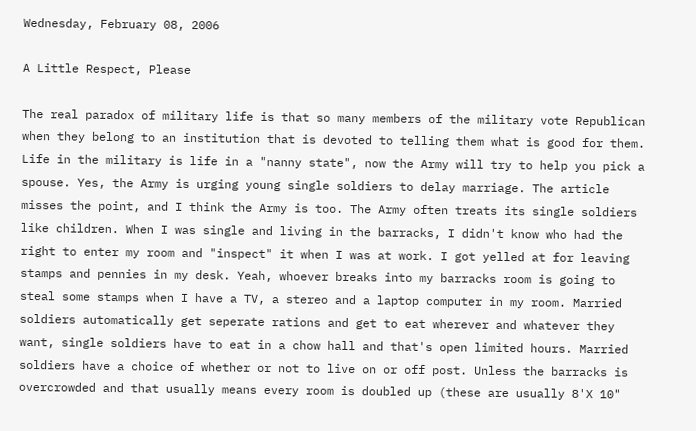Wednesday, February 08, 2006

A Little Respect, Please

The real paradox of military life is that so many members of the military vote Republican when they belong to an institution that is devoted to telling them what is good for them. Life in the military is life in a "nanny state", now the Army will try to help you pick a spouse. Yes, the Army is urging young single soldiers to delay marriage. The article misses the point, and I think the Army is too. The Army often treats its single soldiers like children. When I was single and living in the barracks, I didn't know who had the right to enter my room and "inspect" it when I was at work. I got yelled at for leaving stamps and pennies in my desk. Yeah, whoever breaks into my barracks room is going to steal some stamps when I have a TV, a stereo and a laptop computer in my room. Married soldiers automatically get seperate rations and get to eat wherever and whatever they want, single soldiers have to eat in a chow hall and that's open limited hours. Married soldiers have a choice of whether or not to live on or off post. Unless the barracks is overcrowded and that usually means every room is doubled up (these are usually 8'X 10"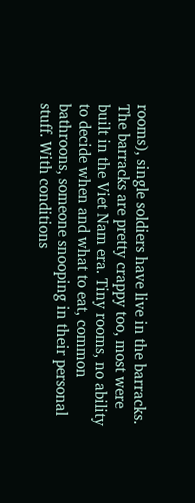rooms), single soldiers have live in the barracks. The barracks are pretty crappy too, most were built in the Viet Nam era. Tiny rooms, no ability to decide when and what to eat, common bathroons, someone snooping in their personal stuff. With conditions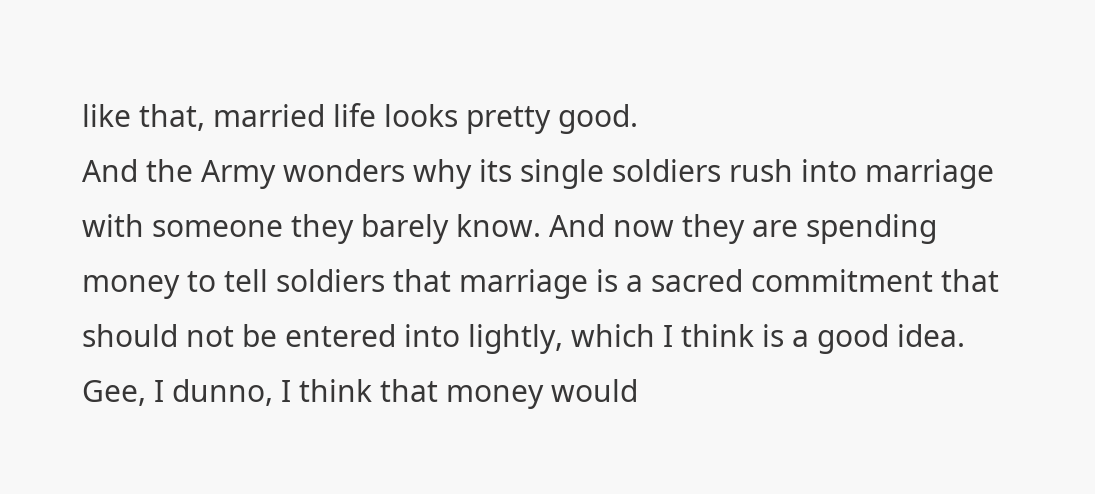like that, married life looks pretty good.
And the Army wonders why its single soldiers rush into marriage with someone they barely know. And now they are spending money to tell soldiers that marriage is a sacred commitment that should not be entered into lightly, which I think is a good idea. Gee, I dunno, I think that money would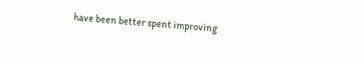have been better spent improving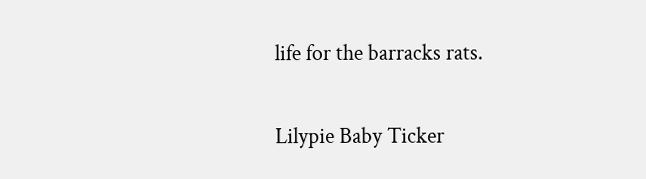life for the barracks rats.

Lilypie Baby Ticker